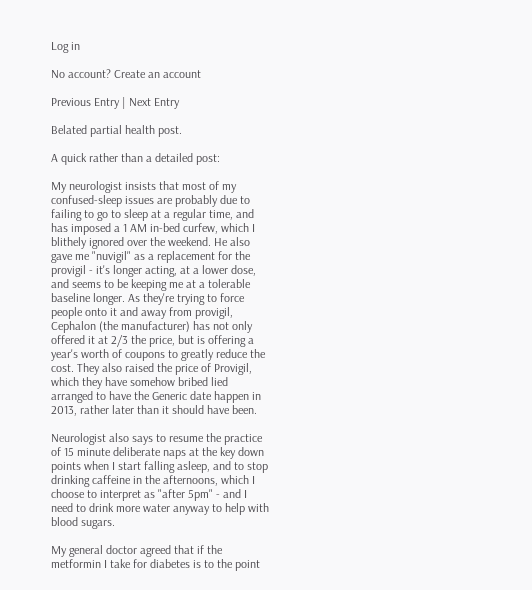Log in

No account? Create an account

Previous Entry | Next Entry

Belated partial health post.

A quick rather than a detailed post:

My neurologist insists that most of my confused-sleep issues are probably due to failing to go to sleep at a regular time, and has imposed a 1 AM in-bed curfew, which I blithely ignored over the weekend. He also gave me "nuvigil" as a replacement for the provigil - it's longer acting, at a lower dose, and seems to be keeping me at a tolerable baseline longer. As they're trying to force people onto it and away from provigil, Cephalon (the manufacturer) has not only offered it at 2/3 the price, but is offering a year's worth of coupons to greatly reduce the cost. They also raised the price of Provigil, which they have somehow bribed lied arranged to have the Generic date happen in 2013, rather later than it should have been.

Neurologist also says to resume the practice of 15 minute deliberate naps at the key down points when I start falling asleep, and to stop drinking caffeine in the afternoons, which I choose to interpret as "after 5pm" - and I need to drink more water anyway to help with blood sugars.

My general doctor agreed that if the metformin I take for diabetes is to the point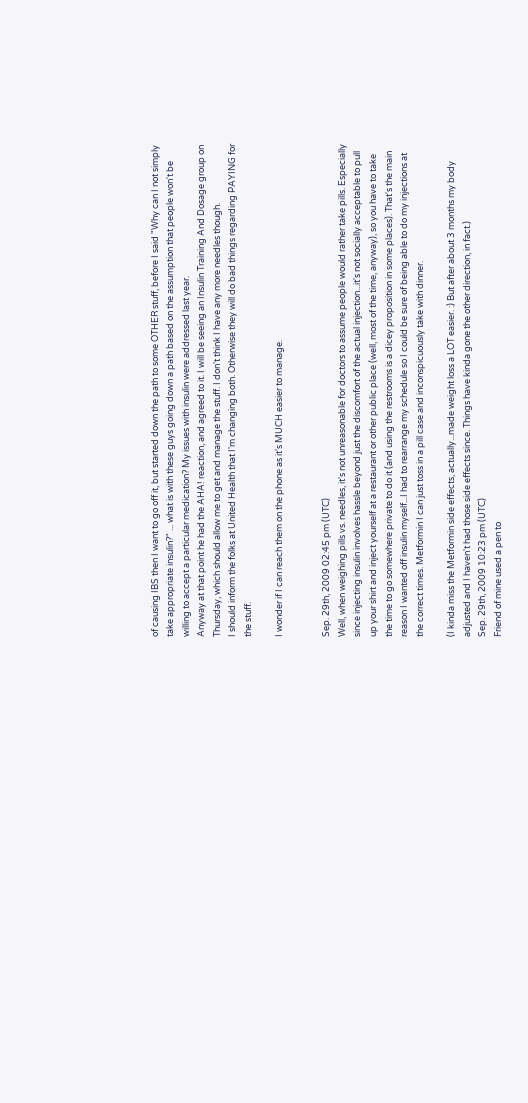of causing IBS then I want to go off it, but started down the path to some OTHER stuff, before I said "Why can I not simply take appropriate insulin?" ... what is with these guys going down a path based on the assumption that people won't be willing to accept a particular medication? My issues with insulin were addressed last year.
Anyway at that point he had the AHA! reaction, and agreed to it. I will be seeing an Insulin Training And Dosage group on Thursday, which should allow me to get and manage the stuff. I don't think I have any more needles though.
I should inform the folks at United Health that I'm changing both. Otherwise they will do bad things regarding PAYING for the stuff.

I wonder if I can reach them on the phone as it's MUCH easier to manage.


Sep. 29th, 2009 02:45 pm (UTC)
Well, when weighing pills vs. needles, it's not unreasonable for doctors to assume people would rather take pills. Especially since injecting insulin involves hassle beyond just the discomfort of the actual injection...it's not socially acceptable to pull up your shirt and inject yourself at a restaurant or other public place (well, most of the time, anyway), so you have to take the time to go somewhere private to do it (and using the restrooms is a dicey proposition in some places). That's the main reason I wanted off insulin myself...I had to rearrange my schedule so I could be sure of being able to do my injections at the correct times. Metformin I can just toss in a pill case and inconspicuously take with dinner.

(I kinda miss the Metformin side effects, actually...made weight loss a LOT easier. :) But after about 3 months my body adjusted and I haven't had those side effects since. Things have kinda gone the other direction, in fact.)
Sep. 29th, 2009 10:23 pm (UTC)
Friend of mine used a pen to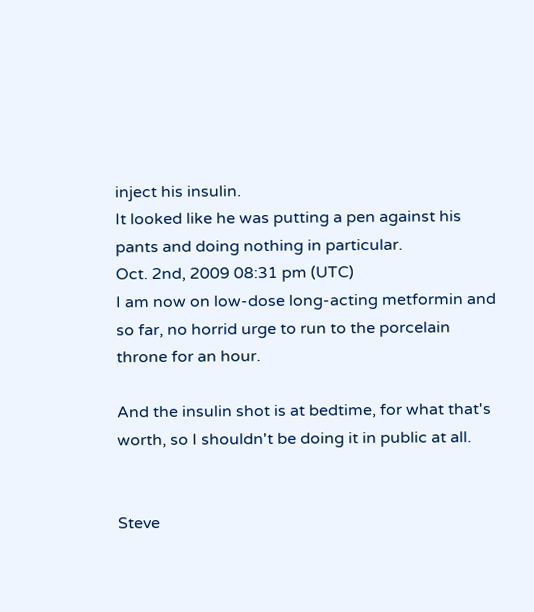inject his insulin.
It looked like he was putting a pen against his pants and doing nothing in particular.
Oct. 2nd, 2009 08:31 pm (UTC)
I am now on low-dose long-acting metformin and so far, no horrid urge to run to the porcelain throne for an hour.

And the insulin shot is at bedtime, for what that's worth, so I shouldn't be doing it in public at all.


Steve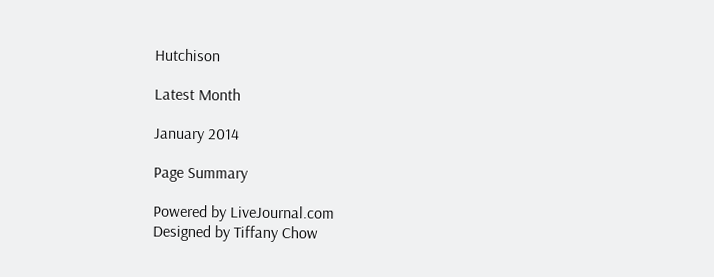Hutchison

Latest Month

January 2014

Page Summary

Powered by LiveJournal.com
Designed by Tiffany Chow